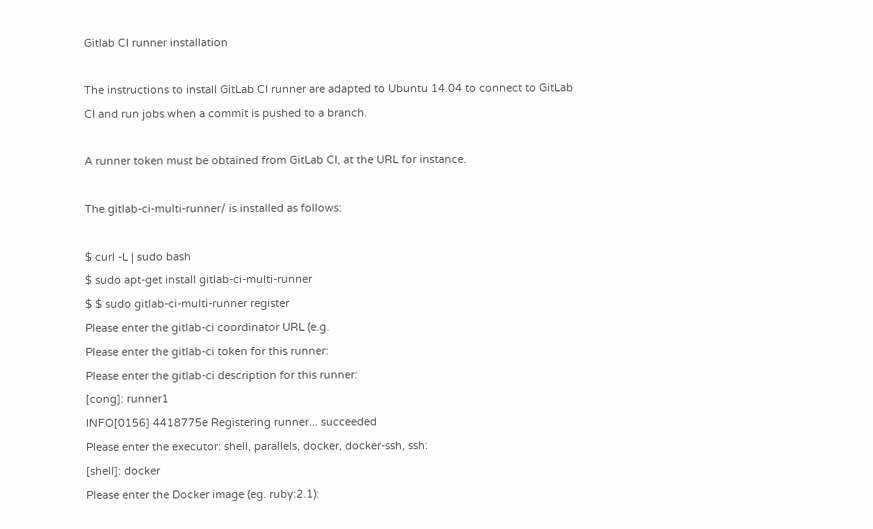Gitlab CI runner installation

The instructions to install GitLab CI runner are adapted to Ubuntu 14.04 to connect to GitLab CI and run jobs when a commit is pushed to a branch.

A runner token must be obtained from GitLab CI, at the URL for instance.

The gitlab-ci-multi-runner/ is installed as follows:

$ curl -L | sudo bash
$ sudo apt-get install gitlab-ci-multi-runner
$ $ sudo gitlab-ci-multi-runner register
Please enter the gitlab-ci coordinator URL (e.g.
Please enter the gitlab-ci token for this runner:
Please enter the gitlab-ci description for this runner:
[cong]: runner1
INFO[0156] 4418775e Registering runner... succeeded
Please enter the executor: shell, parallels, docker, docker-ssh, ssh:
[shell]: docker
Please enter the Docker image (eg. ruby:2.1):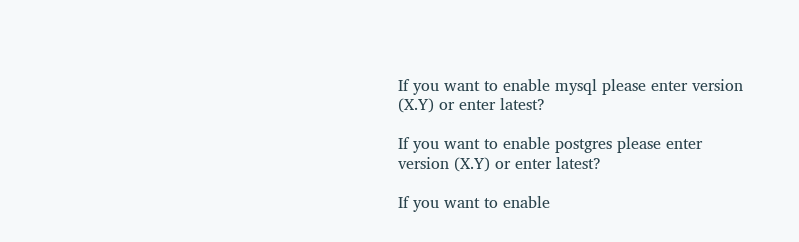If you want to enable mysql please enter version (X.Y) or enter latest?

If you want to enable postgres please enter version (X.Y) or enter latest?

If you want to enable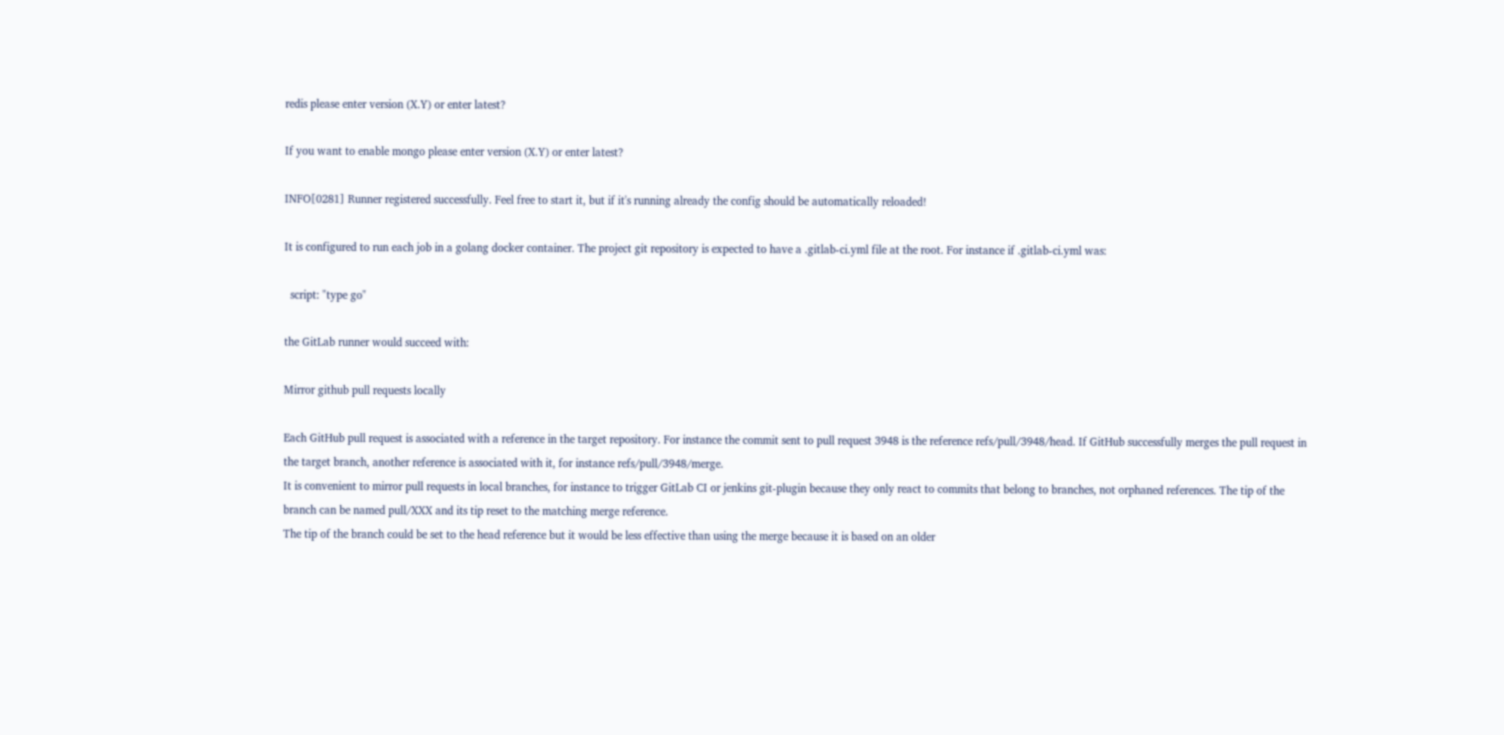redis please enter version (X.Y) or enter latest?

If you want to enable mongo please enter version (X.Y) or enter latest?

INFO[0281] Runner registered successfully. Feel free to start it, but if it's running already the config should be automatically reloaded!

It is configured to run each job in a golang docker container. The project git repository is expected to have a .gitlab-ci.yml file at the root. For instance if .gitlab-ci.yml was:

  script: "type go"

the GitLab runner would succeed with:

Mirror github pull requests locally

Each GitHub pull request is associated with a reference in the target repository. For instance the commit sent to pull request 3948 is the reference refs/pull/3948/head. If GitHub successfully merges the pull request in the target branch, another reference is associated with it, for instance refs/pull/3948/merge.
It is convenient to mirror pull requests in local branches, for instance to trigger GitLab CI or jenkins git-plugin because they only react to commits that belong to branches, not orphaned references. The tip of the branch can be named pull/XXX and its tip reset to the matching merge reference.
The tip of the branch could be set to the head reference but it would be less effective than using the merge because it is based on an older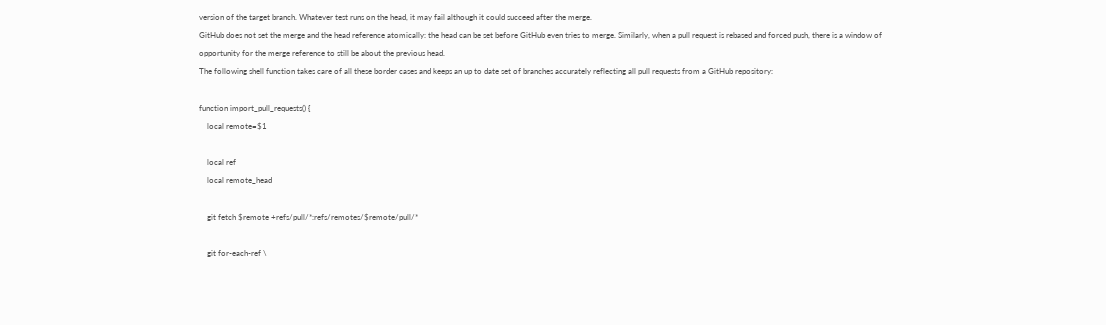version of the target branch. Whatever test runs on the head, it may fail although it could succeed after the merge.
GitHub does not set the merge and the head reference atomically: the head can be set before GitHub even tries to merge. Similarly, when a pull request is rebased and forced push, there is a window of opportunity for the merge reference to still be about the previous head.
The following shell function takes care of all these border cases and keeps an up to date set of branches accurately reflecting all pull requests from a GitHub repository:

function import_pull_requests() {
    local remote=$1

    local ref
    local remote_head

    git fetch $remote +refs/pull/*:refs/remotes/$remote/pull/*

    git for-each-ref \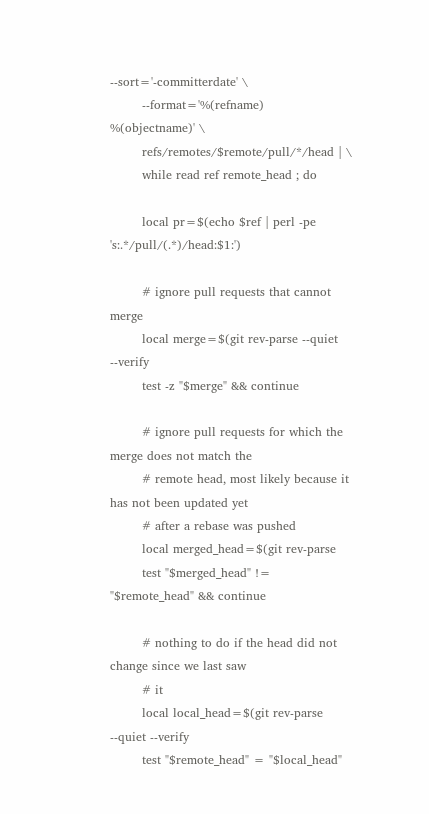--sort='-committerdate' \
        --format='%(refname) %(objectname)' \
        refs/remotes/$remote/pull/*/head | \
        while read ref remote_head ; do

        local pr=$(echo $ref | perl -pe 's:.*/pull/(.*)/head:$1:')

        # ignore pull requests that cannot merge
        local merge=$(git rev-parse --quiet --verify
        test -z "$merge" && continue

        # ignore pull requests for which the merge does not match the
        # remote head, most likely because it has not been updated yet
        # after a rebase was pushed
        local merged_head=$(git rev-parse
        test "$merged_head" != "$remote_head" && continue

        # nothing to do if the head did not change since we last saw
        # it
        local local_head=$(git rev-parse --quiet --verify
        test "$remote_head" = "$local_head"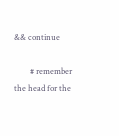&& continue

        # remember the head for the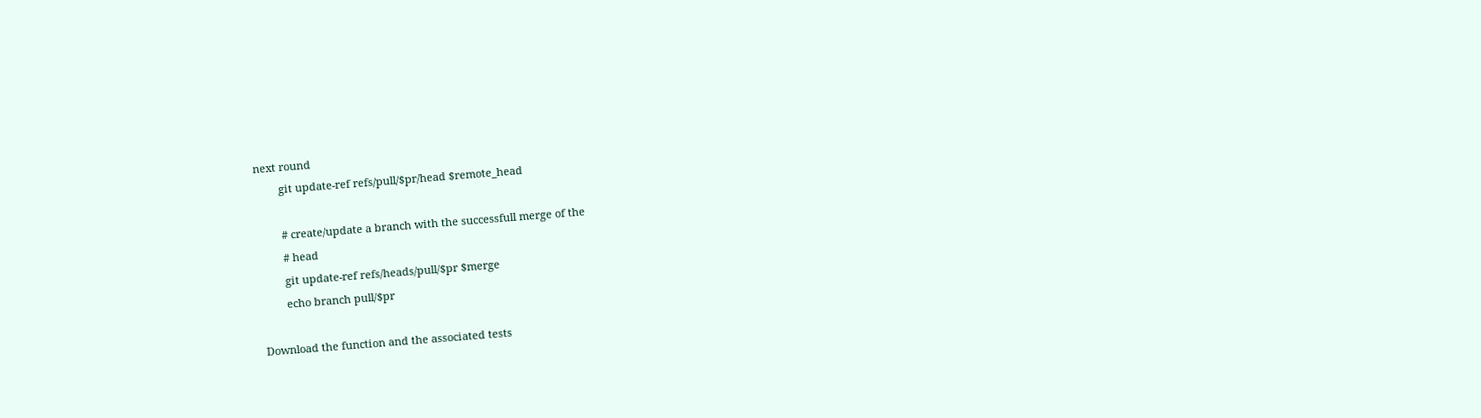next round
        git update-ref refs/pull/$pr/head $remote_head

        # create/update a branch with the successfull merge of the
        # head
        git update-ref refs/heads/pull/$pr $merge
        echo branch pull/$pr

Download the function and the associated tests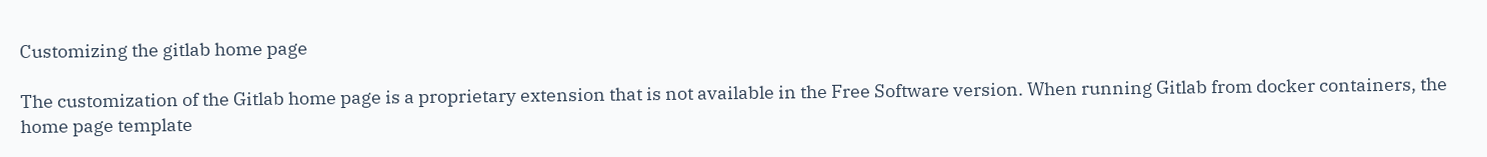Customizing the gitlab home page

The customization of the Gitlab home page is a proprietary extension that is not available in the Free Software version. When running Gitlab from docker containers, the home page template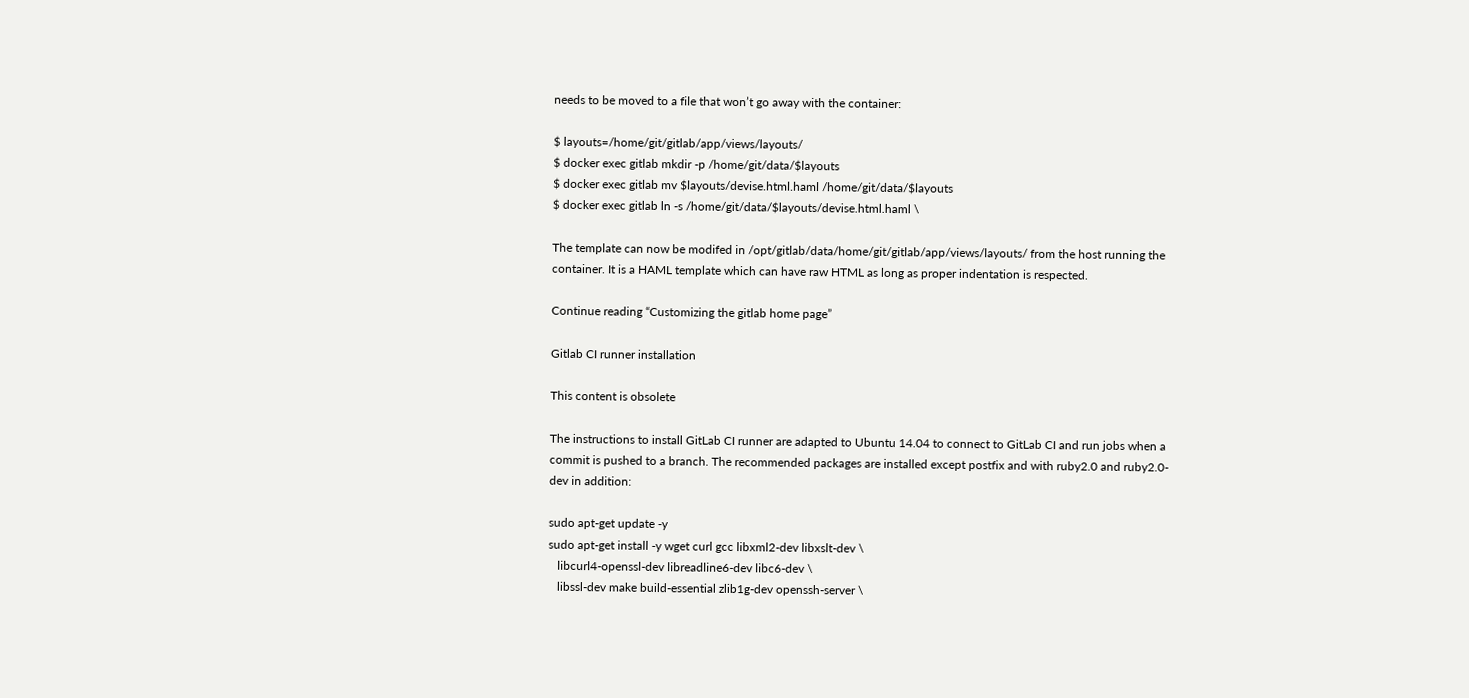needs to be moved to a file that won’t go away with the container:

$ layouts=/home/git/gitlab/app/views/layouts/
$ docker exec gitlab mkdir -p /home/git/data/$layouts
$ docker exec gitlab mv $layouts/devise.html.haml /home/git/data/$layouts
$ docker exec gitlab ln -s /home/git/data/$layouts/devise.html.haml \

The template can now be modifed in /opt/gitlab/data/home/git/gitlab/app/views/layouts/ from the host running the container. It is a HAML template which can have raw HTML as long as proper indentation is respected.

Continue reading “Customizing the gitlab home page”

Gitlab CI runner installation

This content is obsolete

The instructions to install GitLab CI runner are adapted to Ubuntu 14.04 to connect to GitLab CI and run jobs when a commit is pushed to a branch. The recommended packages are installed except postfix and with ruby2.0 and ruby2.0-dev in addition:

sudo apt-get update -y
sudo apt-get install -y wget curl gcc libxml2-dev libxslt-dev \
   libcurl4-openssl-dev libreadline6-dev libc6-dev \
   libssl-dev make build-essential zlib1g-dev openssh-server \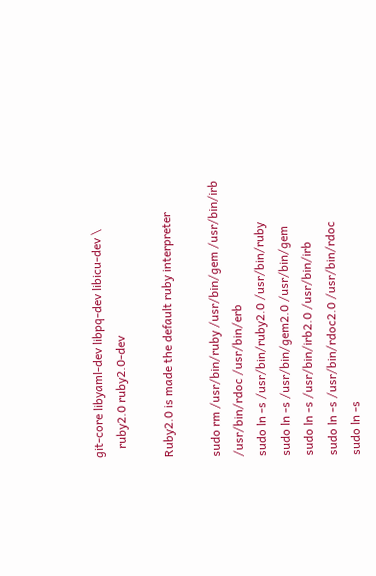git-core libyaml-dev libpq-dev libicu-dev \
   ruby2.0 ruby2.0-dev

Ruby2.0 is made the default ruby interpreter

sudo rm /usr/bin/ruby /usr/bin/gem /usr/bin/irb /usr/bin/rdoc /usr/bin/erb
sudo ln -s /usr/bin/ruby2.0 /usr/bin/ruby
sudo ln -s /usr/bin/gem2.0 /usr/bin/gem
sudo ln -s /usr/bin/irb2.0 /usr/bin/irb
sudo ln -s /usr/bin/rdoc2.0 /usr/bin/rdoc
sudo ln -s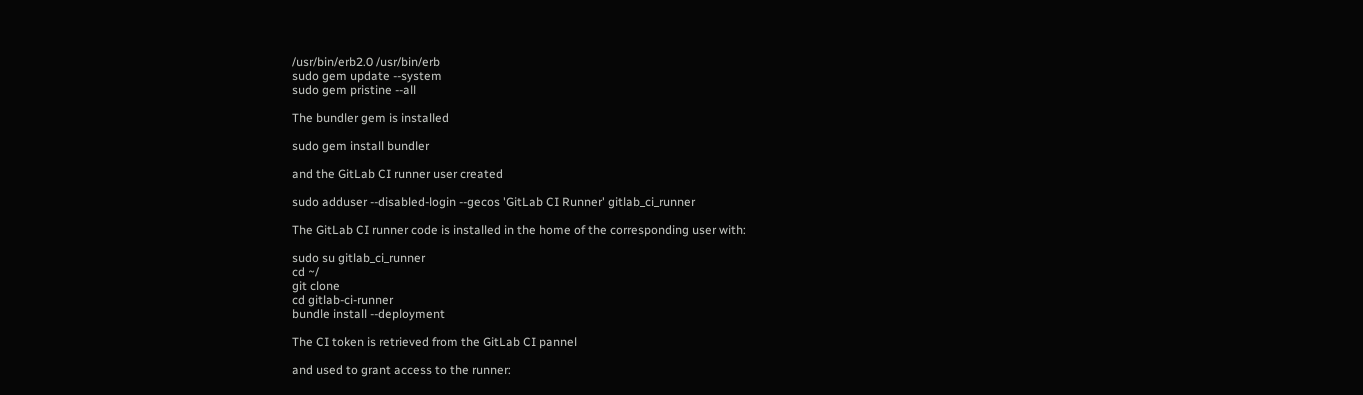/usr/bin/erb2.0 /usr/bin/erb
sudo gem update --system
sudo gem pristine --all

The bundler gem is installed

sudo gem install bundler

and the GitLab CI runner user created

sudo adduser --disabled-login --gecos 'GitLab CI Runner' gitlab_ci_runner

The GitLab CI runner code is installed in the home of the corresponding user with:

sudo su gitlab_ci_runner
cd ~/
git clone
cd gitlab-ci-runner
bundle install --deployment

The CI token is retrieved from the GitLab CI pannel

and used to grant access to the runner: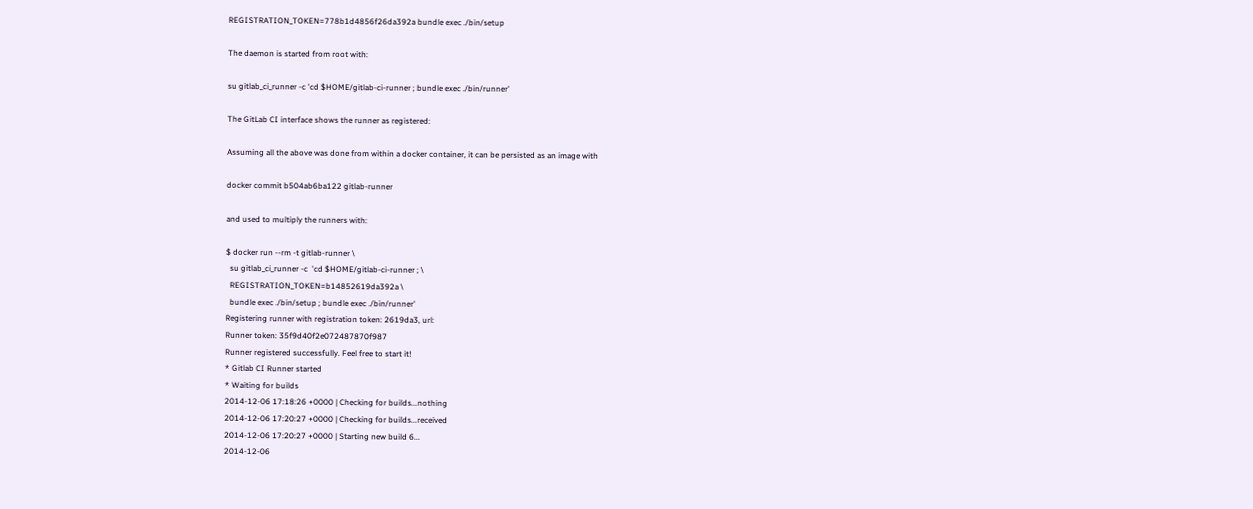REGISTRATION_TOKEN=778b1d4856f26da392a bundle exec ./bin/setup

The daemon is started from root with:

su gitlab_ci_runner -c 'cd $HOME/gitlab-ci-runner ; bundle exec ./bin/runner'

The GitLab CI interface shows the runner as registered:

Assuming all the above was done from within a docker container, it can be persisted as an image with

docker commit b504ab6ba122 gitlab-runner

and used to multiply the runners with:

$ docker run --rm -t gitlab-runner \
  su gitlab_ci_runner -c  'cd $HOME/gitlab-ci-runner ; \
  REGISTRATION_TOKEN=b14852619da392a \
  bundle exec ./bin/setup ; bundle exec ./bin/runner'
Registering runner with registration token: 2619da3, url:
Runner token: 35f9d40f2e072487870f987
Runner registered successfully. Feel free to start it!
* Gitlab CI Runner started
* Waiting for builds
2014-12-06 17:18:26 +0000 | Checking for builds...nothing
2014-12-06 17:20:27 +0000 | Checking for builds...received
2014-12-06 17:20:27 +0000 | Starting new build 6...
2014-12-06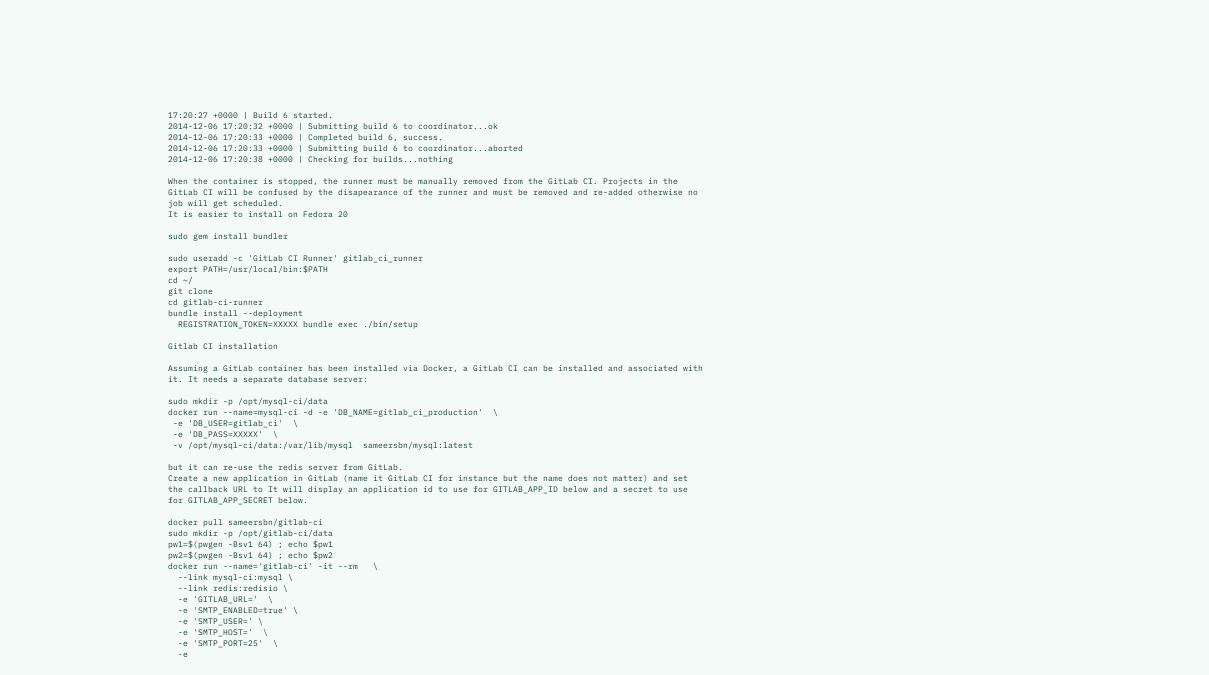17:20:27 +0000 | Build 6 started.
2014-12-06 17:20:32 +0000 | Submitting build 6 to coordinator...ok
2014-12-06 17:20:33 +0000 | Completed build 6, success.
2014-12-06 17:20:33 +0000 | Submitting build 6 to coordinator...aborted
2014-12-06 17:20:38 +0000 | Checking for builds...nothing

When the container is stopped, the runner must be manually removed from the GitLab CI. Projects in the GitLab CI will be confused by the disapearance of the runner and must be removed and re-added otherwise no job will get scheduled.
It is easier to install on Fedora 20

sudo gem install bundler

sudo useradd -c 'GitLab CI Runner' gitlab_ci_runner
export PATH=/usr/local/bin:$PATH
cd ~/
git clone
cd gitlab-ci-runner
bundle install --deployment
  REGISTRATION_TOKEN=XXXXX bundle exec ./bin/setup

Gitlab CI installation

Assuming a GitLab container has been installed via Docker, a GitLab CI can be installed and associated with it. It needs a separate database server:

sudo mkdir -p /opt/mysql-ci/data
docker run --name=mysql-ci -d -e 'DB_NAME=gitlab_ci_production'  \
 -e 'DB_USER=gitlab_ci'  \
 -e 'DB_PASS=XXXXX'  \
 -v /opt/mysql-ci/data:/var/lib/mysql  sameersbn/mysql:latest

but it can re-use the redis server from GitLab.
Create a new application in GitLab (name it GitLab CI for instance but the name does not matter) and set the callback URL to It will display an application id to use for GITLAB_APP_ID below and a secret to use for GITLAB_APP_SECRET below.

docker pull sameersbn/gitlab-ci
sudo mkdir -p /opt/gitlab-ci/data
pw1=$(pwgen -Bsv1 64) ; echo $pw1
pw2=$(pwgen -Bsv1 64) ; echo $pw2
docker run --name='gitlab-ci' -it --rm   \
  --link mysql-ci:mysql \
  --link redis:redisio \
  -e 'GITLAB_URL='  \
  -e 'SMTP_ENABLED=true' \
  -e 'SMTP_USER=' \
  -e 'SMTP_HOST='  \
  -e 'SMTP_PORT=25'  \
  -e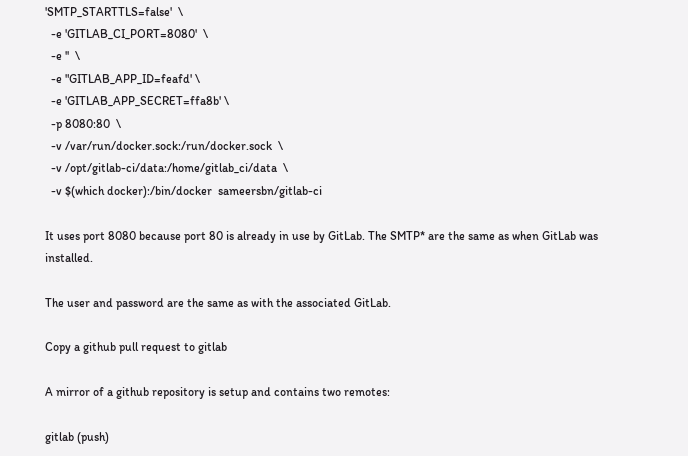'SMTP_STARTTLS=false'  \
  -e 'GITLAB_CI_PORT=8080'  \
  -e ''  \
  -e "GITLAB_APP_ID=feafd' \
  -e 'GITLAB_APP_SECRET=ffa8b' \
  -p 8080:80  \
  -v /var/run/docker.sock:/run/docker.sock  \
  -v /opt/gitlab-ci/data:/home/gitlab_ci/data  \
  -v $(which docker):/bin/docker  sameersbn/gitlab-ci

It uses port 8080 because port 80 is already in use by GitLab. The SMTP* are the same as when GitLab was installed.

The user and password are the same as with the associated GitLab.

Copy a github pull request to gitlab

A mirror of a github repository is setup and contains two remotes:

gitlab (push)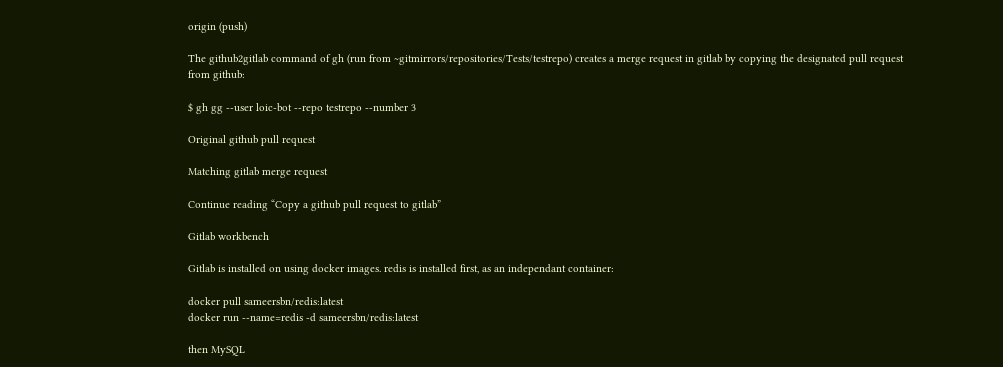origin (push)

The github2gitlab command of gh (run from ~gitmirrors/repositories/Tests/testrepo) creates a merge request in gitlab by copying the designated pull request from github:

$ gh gg --user loic-bot --repo testrepo --number 3

Original github pull request

Matching gitlab merge request

Continue reading “Copy a github pull request to gitlab”

Gitlab workbench

Gitlab is installed on using docker images. redis is installed first, as an independant container:

docker pull sameersbn/redis:latest
docker run --name=redis -d sameersbn/redis:latest

then MySQL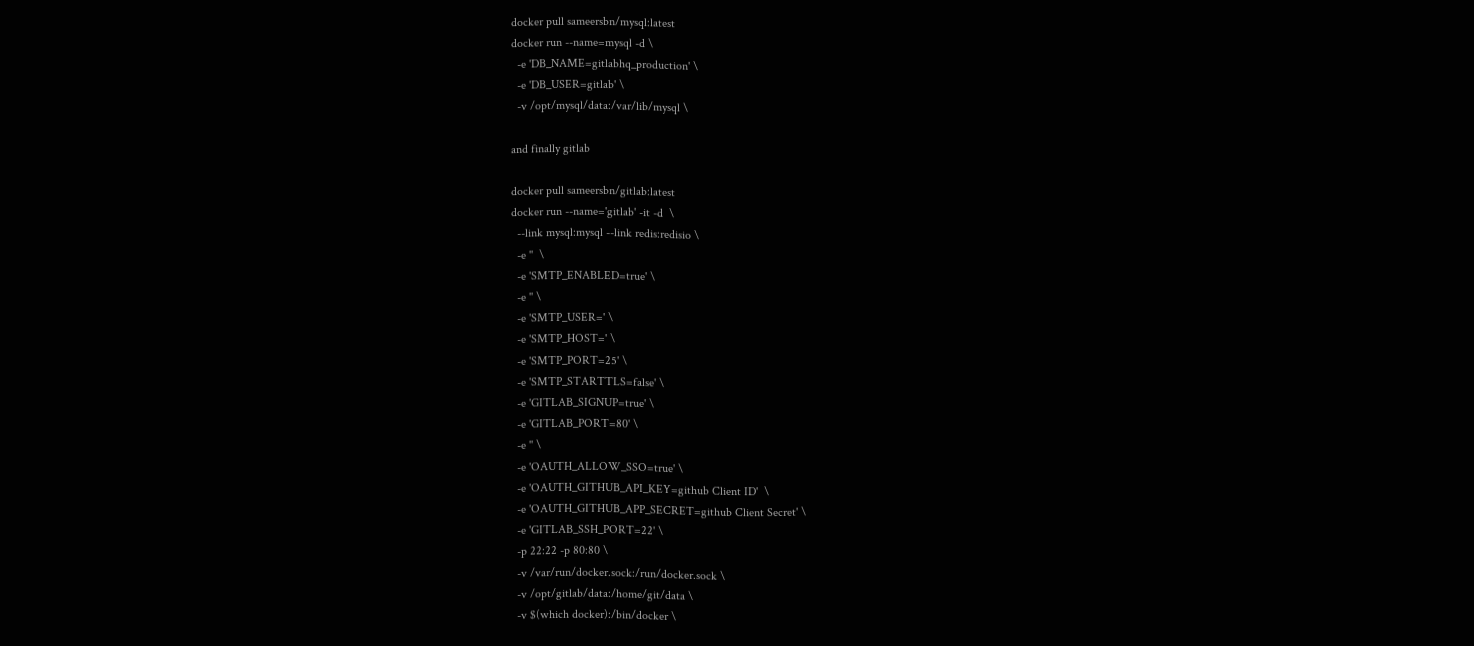docker pull sameersbn/mysql:latest
docker run --name=mysql -d \
  -e 'DB_NAME=gitlabhq_production' \
  -e 'DB_USER=gitlab' \
  -v /opt/mysql/data:/var/lib/mysql \

and finally gitlab

docker pull sameersbn/gitlab:latest
docker run --name='gitlab' -it -d  \
  --link mysql:mysql --link redis:redisio \
  -e ''  \
  -e 'SMTP_ENABLED=true' \
  -e '' \
  -e 'SMTP_USER=' \
  -e 'SMTP_HOST=' \
  -e 'SMTP_PORT=25' \
  -e 'SMTP_STARTTLS=false' \
  -e 'GITLAB_SIGNUP=true' \
  -e 'GITLAB_PORT=80' \
  -e '' \
  -e 'OAUTH_ALLOW_SSO=true' \
  -e 'OAUTH_GITHUB_API_KEY=github Client ID'  \
  -e 'OAUTH_GITHUB_APP_SECRET=github Client Secret' \
  -e 'GITLAB_SSH_PORT=22' \
  -p 22:22 -p 80:80 \
  -v /var/run/docker.sock:/run/docker.sock \
  -v /opt/gitlab/data:/home/git/data \
  -v $(which docker):/bin/docker \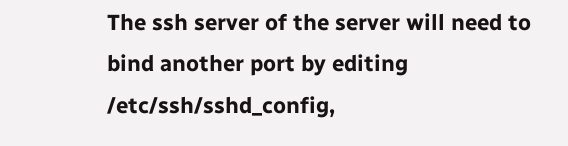The ssh server of the server will need to bind another port by editing /etc/ssh/sshd_config,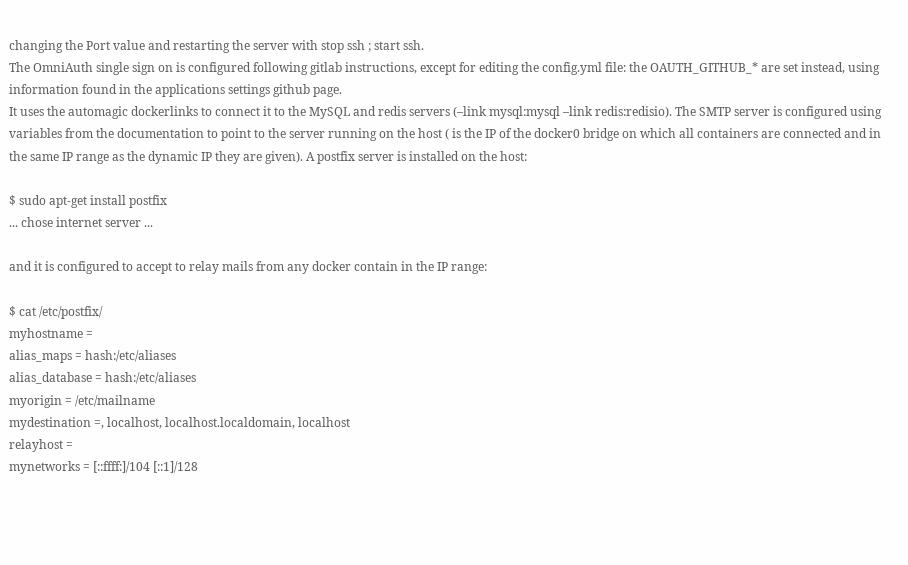changing the Port value and restarting the server with stop ssh ; start ssh.
The OmniAuth single sign on is configured following gitlab instructions, except for editing the config.yml file: the OAUTH_GITHUB_* are set instead, using information found in the applications settings github page.
It uses the automagic dockerlinks to connect it to the MySQL and redis servers (–link mysql:mysql –link redis:redisio). The SMTP server is configured using variables from the documentation to point to the server running on the host ( is the IP of the docker0 bridge on which all containers are connected and in the same IP range as the dynamic IP they are given). A postfix server is installed on the host:

$ sudo apt-get install postfix
... chose internet server ...

and it is configured to accept to relay mails from any docker contain in the IP range:

$ cat /etc/postfix/
myhostname =
alias_maps = hash:/etc/aliases
alias_database = hash:/etc/aliases
myorigin = /etc/mailname
mydestination =, localhost, localhost.localdomain, localhost
relayhost =
mynetworks = [::ffff:]/104 [::1]/128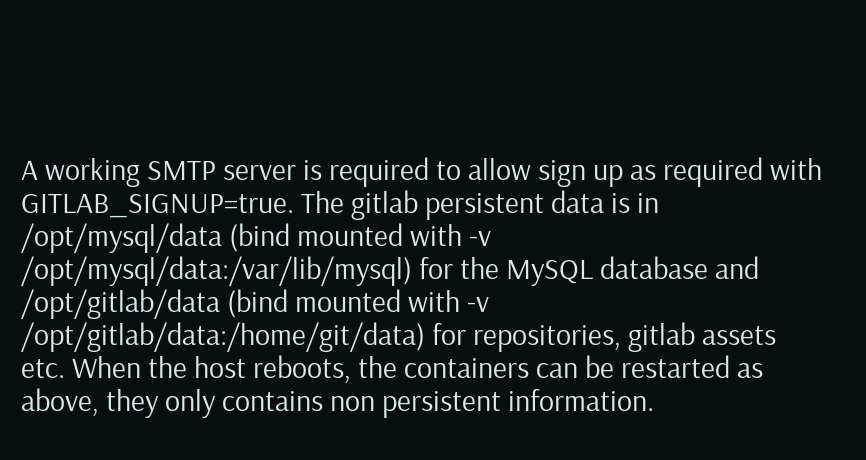A working SMTP server is required to allow sign up as required with GITLAB_SIGNUP=true. The gitlab persistent data is in /opt/mysql/data (bind mounted with -v /opt/mysql/data:/var/lib/mysql) for the MySQL database and /opt/gitlab/data (bind mounted with -v /opt/gitlab/data:/home/git/data) for repositories, gitlab assets etc. When the host reboots, the containers can be restarted as above, they only contains non persistent information.